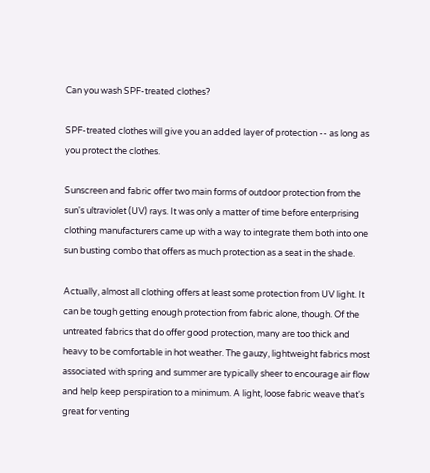Can you wash SPF-treated clothes?

SPF-treated clothes will give you an added layer of protection -- as long as you protect the clothes.

Sunscreen and fabric offer two main forms of outdoor protection from the sun's ultraviolet (UV) rays. It was only a matter of time before enterprising clothing manufacturers came up with a way to integrate them both into one sun busting combo that offers as much protection as a seat in the shade.

Actually, almost all clothing offers at least some protection from UV light. It can be tough getting enough protection from fabric alone, though. Of the untreated fabrics that do offer good protection, many are too thick and heavy to be comfortable in hot weather. The gauzy, lightweight fabrics most associated with spring and summer are typically sheer to encourage air flow and help keep perspiration to a minimum. A light, loose fabric weave that's great for venting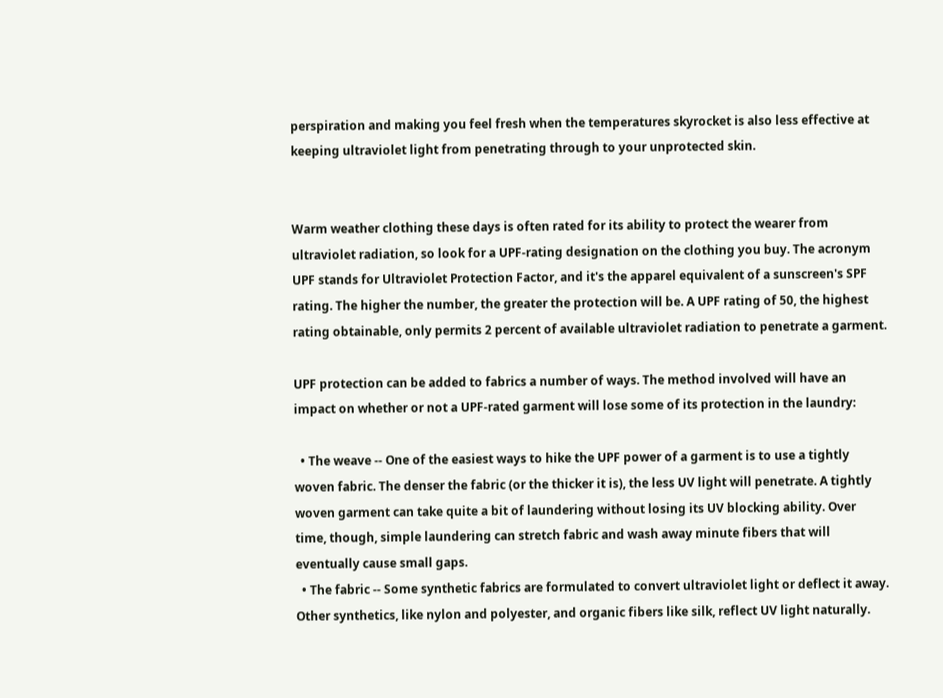perspiration and making you feel fresh when the temperatures skyrocket is also less effective at keeping ultraviolet light from penetrating through to your unprotected skin.


Warm weather clothing these days is often rated for its ability to protect the wearer from ultraviolet radiation, so look for a UPF-rating designation on the clothing you buy. The acronym UPF stands for Ultraviolet Protection Factor, and it's the apparel equivalent of a sunscreen's SPF rating. The higher the number, the greater the protection will be. A UPF rating of 50, the highest rating obtainable, only permits 2 percent of available ultraviolet radiation to penetrate a garment.

UPF protection can be added to fabrics a number of ways. The method involved will have an impact on whether or not a UPF-rated garment will lose some of its protection in the laundry:

  • The weave -- One of the easiest ways to hike the UPF power of a garment is to use a tightly woven fabric. The denser the fabric (or the thicker it is), the less UV light will penetrate. A tightly woven garment can take quite a bit of laundering without losing its UV blocking ability. Over time, though, simple laundering can stretch fabric and wash away minute fibers that will eventually cause small gaps.
  • The fabric -- Some synthetic fabrics are formulated to convert ultraviolet light or deflect it away. Other synthetics, like nylon and polyester, and organic fibers like silk, reflect UV light naturally.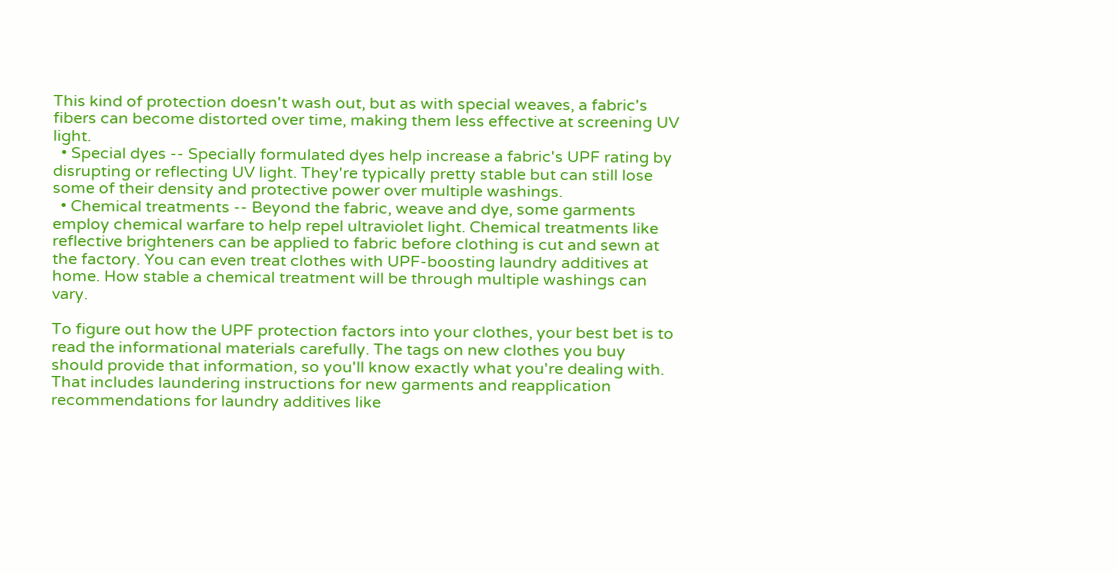This kind of protection doesn't wash out, but as with special weaves, a fabric's fibers can become distorted over time, making them less effective at screening UV light.
  • Special dyes -- Specially formulated dyes help increase a fabric's UPF rating by disrupting or reflecting UV light. They're typically pretty stable but can still lose some of their density and protective power over multiple washings.
  • Chemical treatments -- Beyond the fabric, weave and dye, some garments employ chemical warfare to help repel ultraviolet light. Chemical treatments like reflective brighteners can be applied to fabric before clothing is cut and sewn at the factory. You can even treat clothes with UPF-boosting laundry additives at home. How stable a chemical treatment will be through multiple washings can vary.

To figure out how the UPF protection factors into your clothes, your best bet is to read the informational materials carefully. The tags on new clothes you buy should provide that information, so you'll know exactly what you're dealing with. That includes laundering instructions for new garments and reapplication recommendations for laundry additives like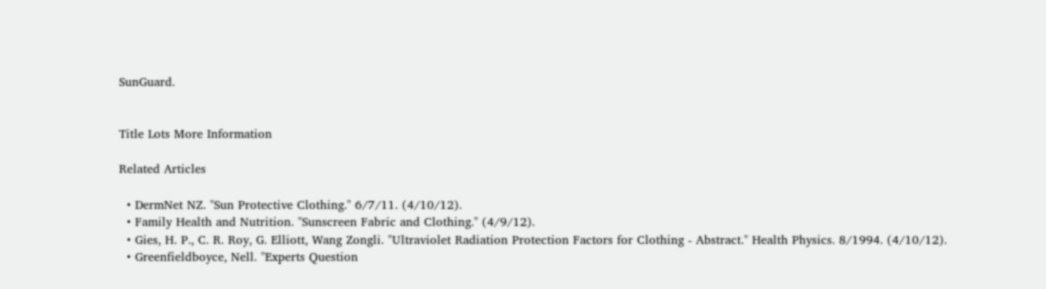SunGuard.


Title Lots More Information

Related Articles

  • DermNet NZ. "Sun Protective Clothing." 6/7/11. (4/10/12).
  • Family Health and Nutrition. "Sunscreen Fabric and Clothing." (4/9/12).
  • Gies, H. P., C. R. Roy, G. Elliott, Wang Zongli. "Ultraviolet Radiation Protection Factors for Clothing - Abstract." Health Physics. 8/1994. (4/10/12).
  • Greenfieldboyce, Nell. "Experts Question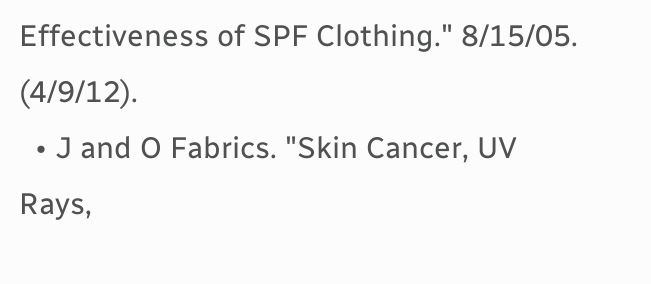Effectiveness of SPF Clothing." 8/15/05. (4/9/12).
  • J and O Fabrics. "Skin Cancer, UV Rays,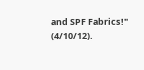and SPF Fabrics!" (4/10/12).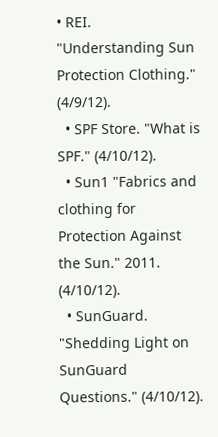• REI. "Understanding Sun Protection Clothing." (4/9/12).
  • SPF Store. "What is SPF." (4/10/12).
  • Sun1 "Fabrics and clothing for Protection Against the Sun." 2011. (4/10/12).
  • SunGuard. "Shedding Light on SunGuard Questions." (4/10/12).